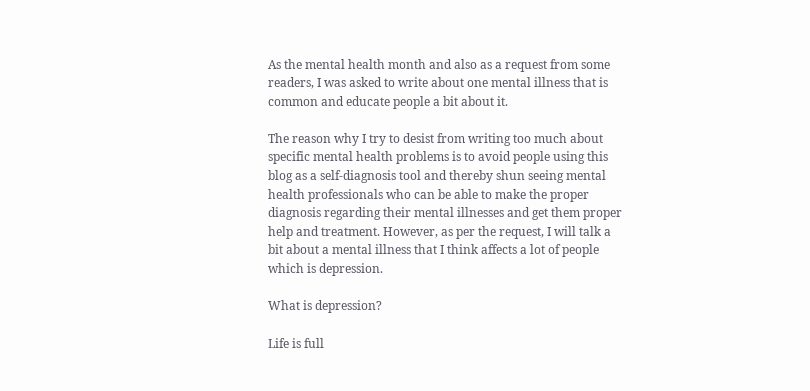As the mental health month and also as a request from some readers, I was asked to write about one mental illness that is common and educate people a bit about it.

The reason why I try to desist from writing too much about specific mental health problems is to avoid people using this blog as a self-diagnosis tool and thereby shun seeing mental health professionals who can be able to make the proper diagnosis regarding their mental illnesses and get them proper help and treatment. However, as per the request, I will talk a bit about a mental illness that I think affects a lot of people which is depression.

What is depression?

Life is full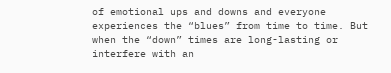of emotional ups and downs and everyone experiences the “blues” from time to time. But when the “down” times are long-lasting or interfere with an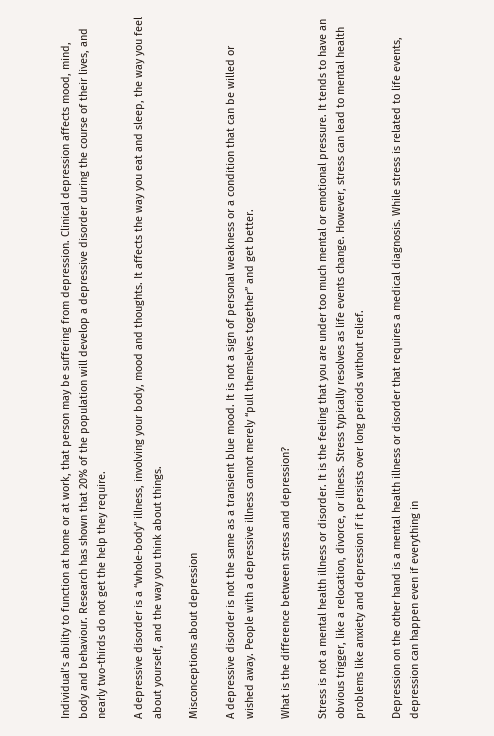Individual’s ability to function at home or at work, that person may be suffering from depression. Clinical depression affects mood, mind, body and behaviour. Research has shown that 20% of the population will develop a depressive disorder during the course of their lives, and nearly two-thirds do not get the help they require.

A depressive disorder is a “whole-body” illness, involving your body, mood and thoughts. It affects the way you eat and sleep, the way you feel about yourself, and the way you think about things.

Misconceptions about depression

A depressive disorder is not the same as a transient blue mood. It is not a sign of personal weakness or a condition that can be willed or wished away. People with a depressive illness cannot merely “pull themselves together” and get better.

What is the difference between stress and depression?

Stress is not a mental health illness or disorder. It is the feeling that you are under too much mental or emotional pressure. It tends to have an obvious trigger, like a relocation, divorce, or illness. Stress typically resolves as life events change. However, stress can lead to mental health problems like anxiety and depression if it persists over long periods without relief.

Depression on the other hand is a mental health illness or disorder that requires a medical diagnosis. While stress is related to life events, depression can happen even if everything in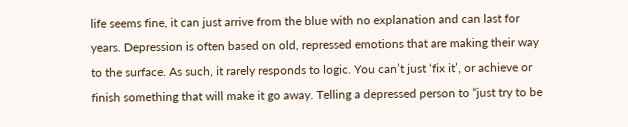life seems fine, it can just arrive from the blue with no explanation and can last for years. Depression is often based on old, repressed emotions that are making their way to the surface. As such, it rarely responds to logic. You can’t just ‘fix it’, or achieve or finish something that will make it go away. Telling a depressed person to “just try to be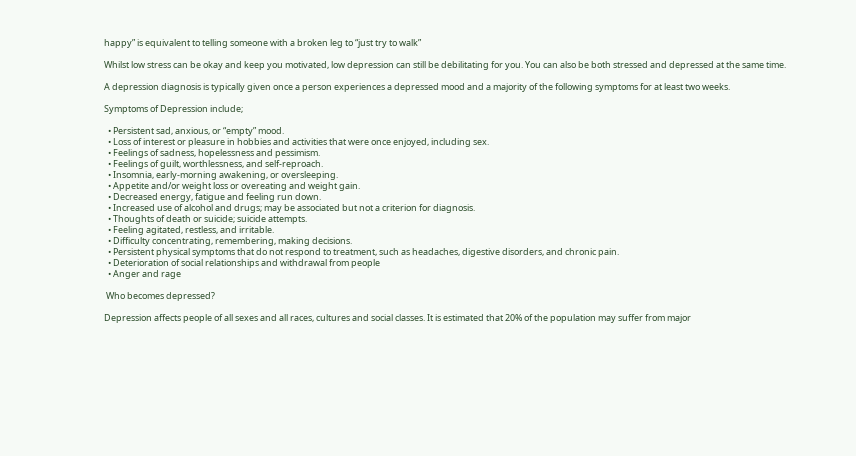happy” is equivalent to telling someone with a broken leg to “just try to walk”

Whilst low stress can be okay and keep you motivated, low depression can still be debilitating for you. You can also be both stressed and depressed at the same time.

A depression diagnosis is typically given once a person experiences a depressed mood and a majority of the following symptoms for at least two weeks.

Symptoms of Depression include;

  • Persistent sad, anxious, or “empty” mood.
  • Loss of interest or pleasure in hobbies and activities that were once enjoyed, including sex.
  • Feelings of sadness, hopelessness and pessimism.
  • Feelings of guilt, worthlessness, and self-reproach.
  • Insomnia, early-morning awakening, or oversleeping.
  • Appetite and/or weight loss or overeating and weight gain.
  • Decreased energy, fatigue and feeling run down.
  • Increased use of alcohol and drugs; may be associated but not a criterion for diagnosis.
  • Thoughts of death or suicide; suicide attempts.
  • Feeling agitated, restless, and irritable.
  • Difficulty concentrating, remembering, making decisions.
  • Persistent physical symptoms that do not respond to treatment, such as headaches, digestive disorders, and chronic pain.
  • Deterioration of social relationships and withdrawal from people
  • Anger and rage

 Who becomes depressed?

Depression affects people of all sexes and all races, cultures and social classes. It is estimated that 20% of the population may suffer from major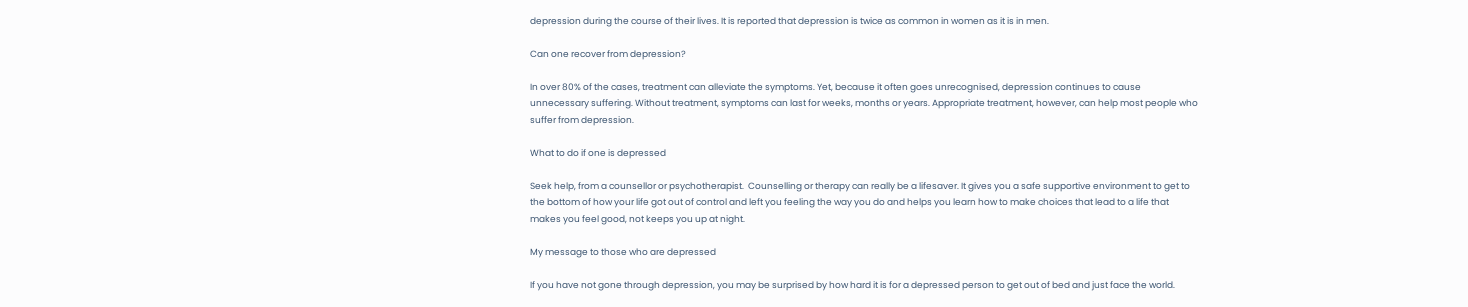depression during the course of their lives. It is reported that depression is twice as common in women as it is in men.

Can one recover from depression?

In over 80% of the cases, treatment can alleviate the symptoms. Yet, because it often goes unrecognised, depression continues to cause unnecessary suffering. Without treatment, symptoms can last for weeks, months or years. Appropriate treatment, however, can help most people who suffer from depression.

What to do if one is depressed

Seek help, from a counsellor or psychotherapist.  Counselling or therapy can really be a lifesaver. It gives you a safe supportive environment to get to the bottom of how your life got out of control and left you feeling the way you do and helps you learn how to make choices that lead to a life that makes you feel good, not keeps you up at night.

My message to those who are depressed

If you have not gone through depression, you may be surprised by how hard it is for a depressed person to get out of bed and just face the world.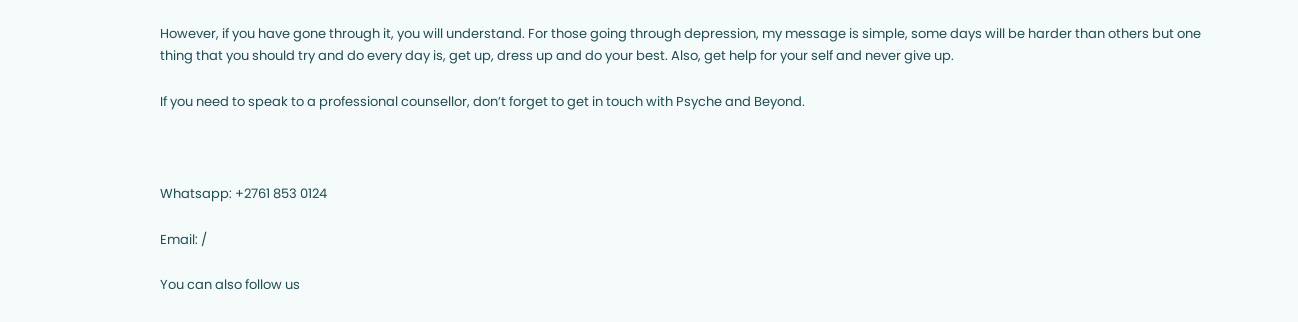However, if you have gone through it, you will understand. For those going through depression, my message is simple, some days will be harder than others but one thing that you should try and do every day is, get up, dress up and do your best. Also, get help for your self and never give up.

If you need to speak to a professional counsellor, don’t forget to get in touch with Psyche and Beyond.



Whatsapp: +2761 853 0124

Email: /

You can also follow us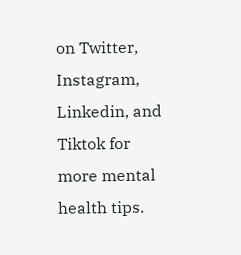on Twitter, Instagram, Linkedin, and Tiktok for more mental health tips.